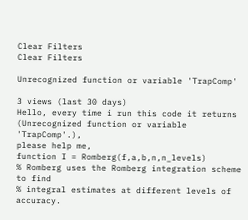Clear Filters
Clear Filters

Unrecognized function or variable 'TrapComp'

3 views (last 30 days)
Hello, every time i run this code it returns (Unrecognized function or variable 'TrapComp'.),
please help me,
function I = Romberg(f,a,b,n,n_levels)
% Romberg uses the Romberg integration scheme to find
% integral estimates at different levels of accuracy.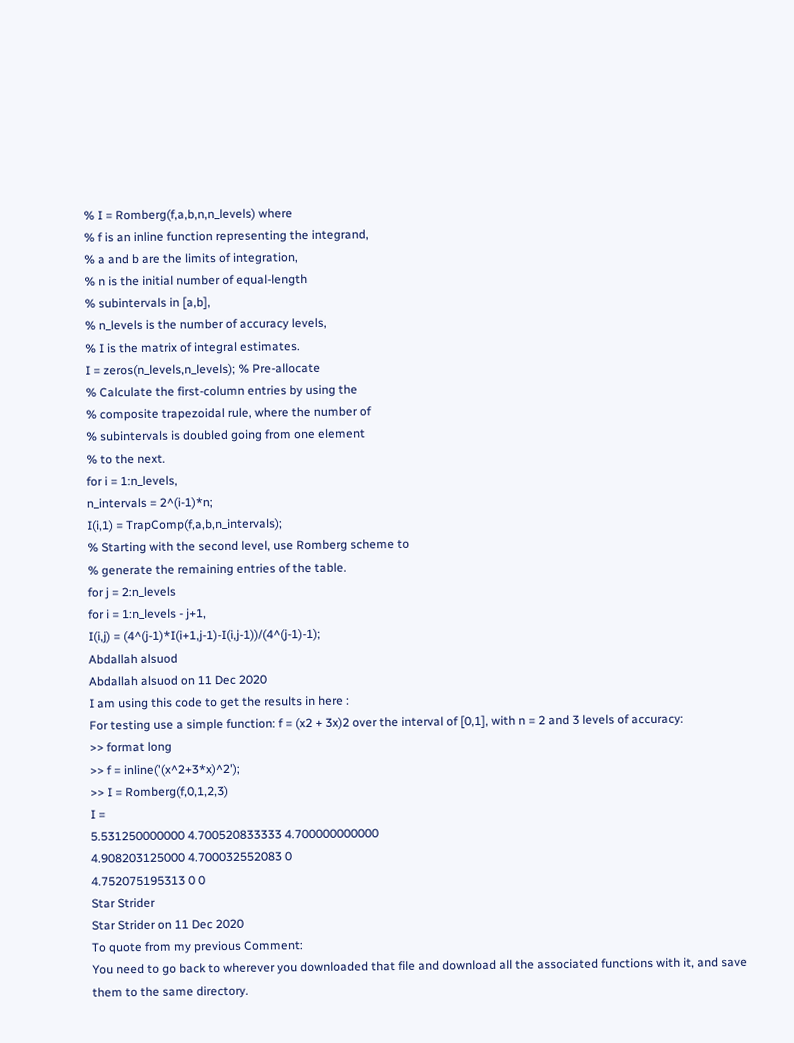% I = Romberg(f,a,b,n,n_levels) where
% f is an inline function representing the integrand,
% a and b are the limits of integration,
% n is the initial number of equal-length
% subintervals in [a,b],
% n_levels is the number of accuracy levels,
% I is the matrix of integral estimates.
I = zeros(n_levels,n_levels); % Pre-allocate
% Calculate the first-column entries by using the
% composite trapezoidal rule, where the number of
% subintervals is doubled going from one element
% to the next.
for i = 1:n_levels,
n_intervals = 2^(i-1)*n;
I(i,1) = TrapComp(f,a,b,n_intervals);
% Starting with the second level, use Romberg scheme to
% generate the remaining entries of the table.
for j = 2:n_levels
for i = 1:n_levels - j+1,
I(i,j) = (4^(j-1)*I(i+1,j-1)-I(i,j-1))/(4^(j-1)-1);
Abdallah alsuod
Abdallah alsuod on 11 Dec 2020
I am using this code to get the results in here :
For testing use a simple function: f = (x2 + 3x)2 over the interval of [0,1], with n = 2 and 3 levels of accuracy:
>> format long
>> f = inline('(x^2+3*x)^2');
>> I = Romberg(f,0,1,2,3)
I =
5.531250000000 4.700520833333 4.700000000000
4.908203125000 4.700032552083 0
4.752075195313 0 0
Star Strider
Star Strider on 11 Dec 2020
To quote from my previous Comment:
You need to go back to wherever you downloaded that file and download all the associated functions with it, and save them to the same directory.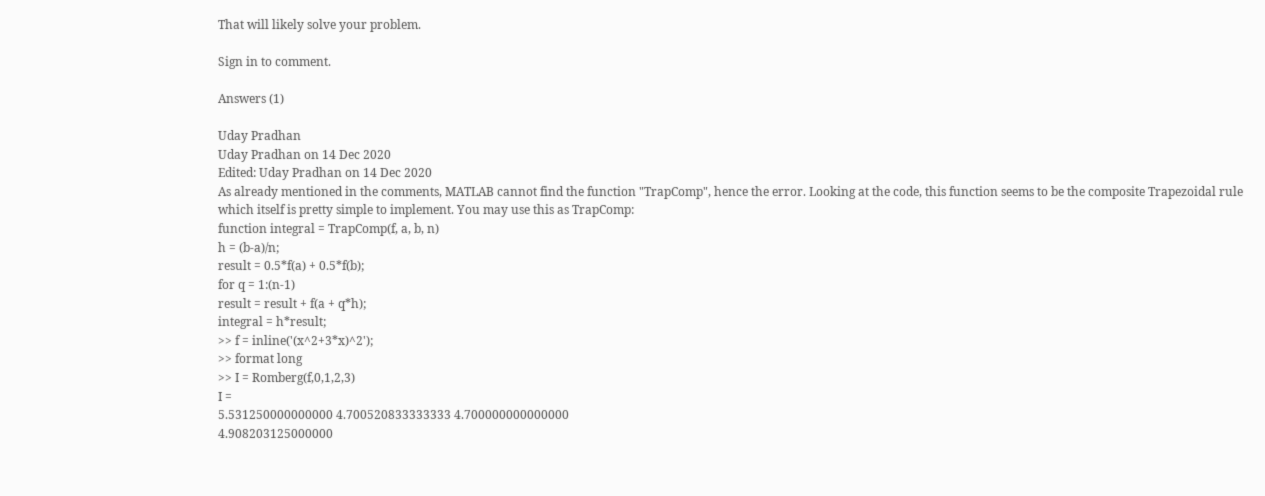That will likely solve your problem.

Sign in to comment.

Answers (1)

Uday Pradhan
Uday Pradhan on 14 Dec 2020
Edited: Uday Pradhan on 14 Dec 2020
As already mentioned in the comments, MATLAB cannot find the function "TrapComp", hence the error. Looking at the code, this function seems to be the composite Trapezoidal rule which itself is pretty simple to implement. You may use this as TrapComp:
function integral = TrapComp(f, a, b, n)
h = (b-a)/n;
result = 0.5*f(a) + 0.5*f(b);
for q = 1:(n-1)
result = result + f(a + q*h);
integral = h*result;
>> f = inline('(x^2+3*x)^2');
>> format long
>> I = Romberg(f,0,1,2,3)
I =
5.531250000000000 4.700520833333333 4.700000000000000
4.908203125000000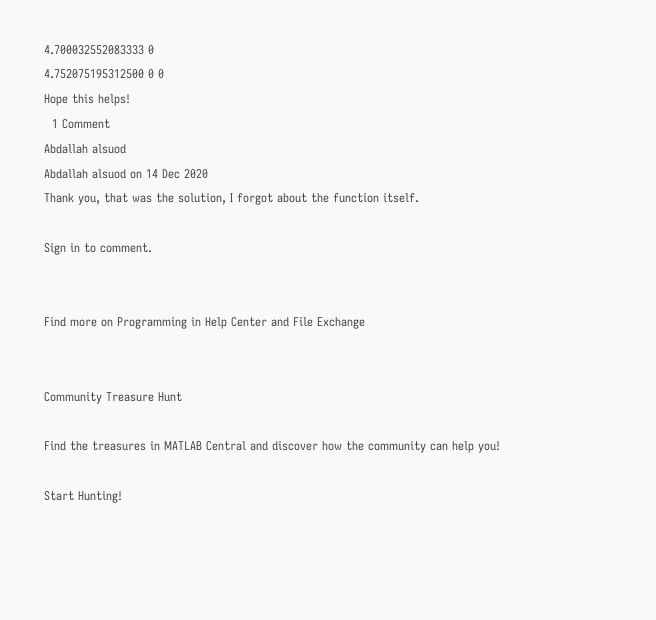4.700032552083333 0
4.752075195312500 0 0
Hope this helps!
  1 Comment
Abdallah alsuod
Abdallah alsuod on 14 Dec 2020
Thank you, that was the solution, I forgot about the function itself.

Sign in to comment.


Find more on Programming in Help Center and File Exchange


Community Treasure Hunt

Find the treasures in MATLAB Central and discover how the community can help you!

Start Hunting!